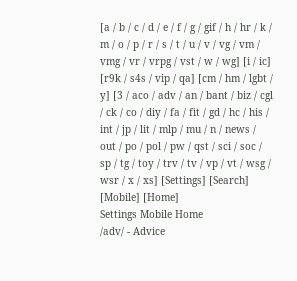[a / b / c / d / e / f / g / gif / h / hr / k / m / o / p / r / s / t / u / v / vg / vm / vmg / vr / vrpg / vst / w / wg] [i / ic] [r9k / s4s / vip / qa] [cm / hm / lgbt / y] [3 / aco / adv / an / bant / biz / cgl / ck / co / diy / fa / fit / gd / hc / his / int / jp / lit / mlp / mu / n / news / out / po / pol / pw / qst / sci / soc / sp / tg / toy / trv / tv / vp / vt / wsg / wsr / x / xs] [Settings] [Search] [Mobile] [Home]
Settings Mobile Home
/adv/ - Advice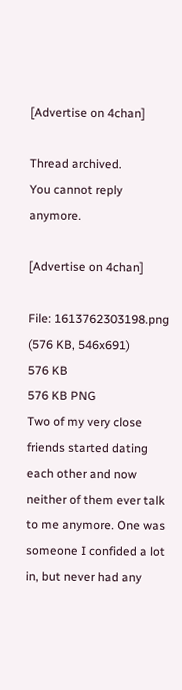[Advertise on 4chan]

Thread archived.
You cannot reply anymore.

[Advertise on 4chan]

File: 1613762303198.png (576 KB, 546x691)
576 KB
576 KB PNG
Two of my very close friends started dating each other and now neither of them ever talk to me anymore. One was someone I confided a lot in, but never had any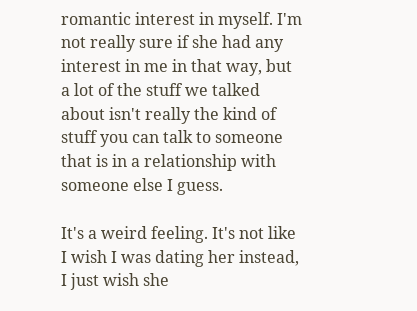romantic interest in myself. I'm not really sure if she had any interest in me in that way, but a lot of the stuff we talked about isn't really the kind of stuff you can talk to someone that is in a relationship with someone else I guess.

It's a weird feeling. It's not like I wish I was dating her instead, I just wish she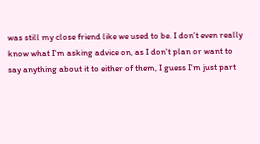was still my close friend like we used to be. I don't even really know what I'm asking advice on, as I don't plan or want to say anything about it to either of them, I guess I'm just part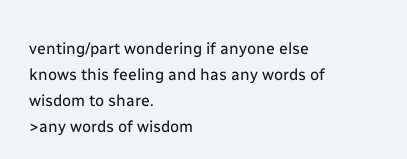venting/part wondering if anyone else knows this feeling and has any words of wisdom to share.
>any words of wisdom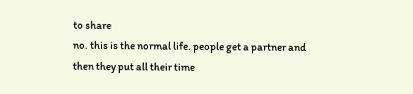to share
no. this is the normal life. people get a partner and then they put all their time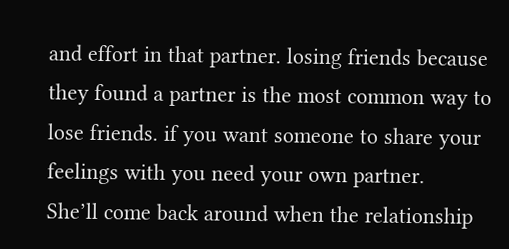and effort in that partner. losing friends because they found a partner is the most common way to lose friends. if you want someone to share your feelings with you need your own partner.
She’ll come back around when the relationship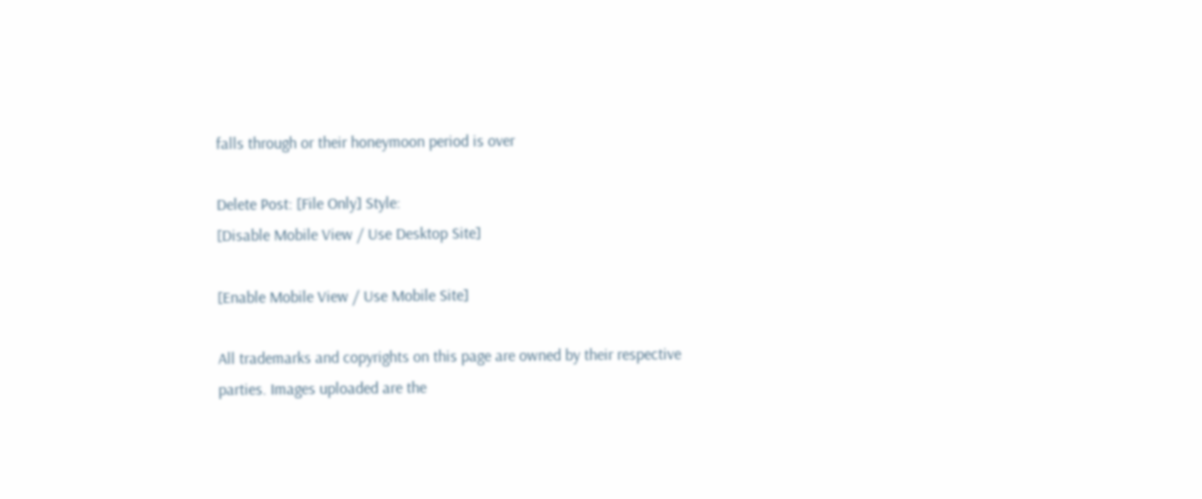falls through or their honeymoon period is over

Delete Post: [File Only] Style:
[Disable Mobile View / Use Desktop Site]

[Enable Mobile View / Use Mobile Site]

All trademarks and copyrights on this page are owned by their respective parties. Images uploaded are the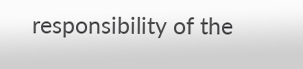responsibility of the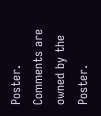Poster. Comments are owned by the Poster.